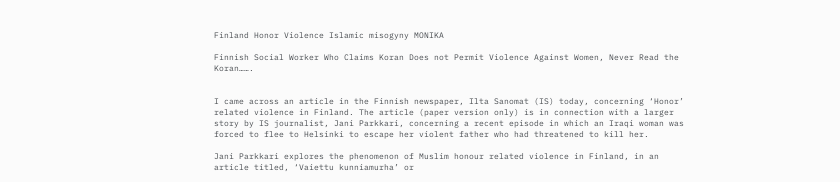Finland Honor Violence Islamic misogyny MONIKA

Finnish Social Worker Who Claims Koran Does not Permit Violence Against Women, Never Read the Koran…….


I came across an article in the Finnish newspaper, Ilta Sanomat (IS) today, concerning ‘Honor’ related violence in Finland. The article (paper version only) is in connection with a larger story by IS journalist, Jani Parkkari, concerning a recent episode in which an Iraqi woman was forced to flee to Helsinki to escape her violent father who had threatened to kill her.

Jani Parkkari explores the phenomenon of Muslim honour related violence in Finland, in an article titled, ‘Vaiettu kunniamurha’ or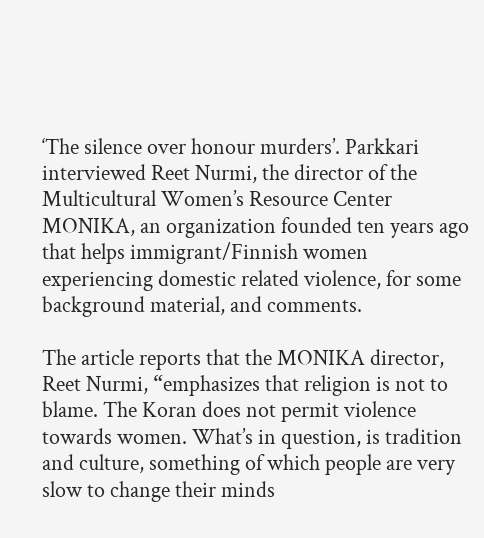‘The silence over honour murders’. Parkkari interviewed Reet Nurmi, the director of the Multicultural Women’s Resource Center MONIKA, an organization founded ten years ago that helps immigrant/Finnish women experiencing domestic related violence, for some background material, and comments.

The article reports that the MONIKA director, Reet Nurmi, “emphasizes that religion is not to blame. The Koran does not permit violence towards women. What’s in question, is tradition and culture, something of which people are very slow to change their minds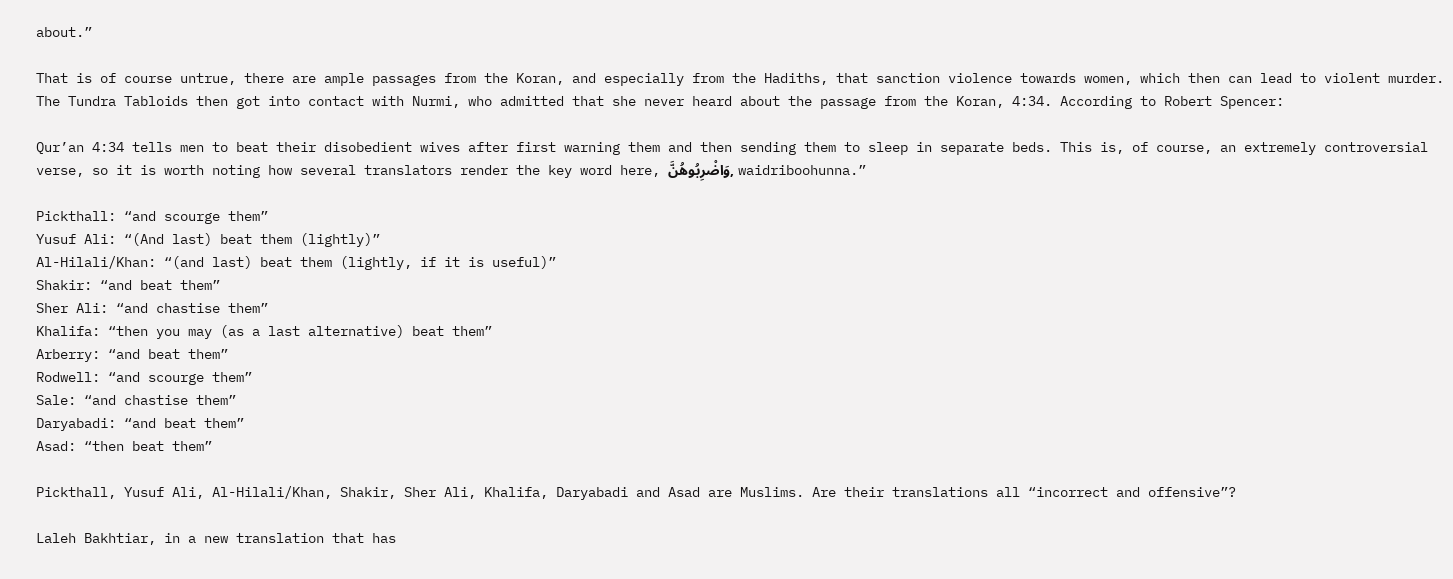about.”

That is of course untrue, there are ample passages from the Koran, and especially from the Hadiths, that sanction violence towards women, which then can lead to violent murder. The Tundra Tabloids then got into contact with Nurmi, who admitted that she never heard about the passage from the Koran, 4:34. According to Robert Spencer:

Qur’an 4:34 tells men to beat their disobedient wives after first warning them and then sending them to sleep in separate beds. This is, of course, an extremely controversial verse, so it is worth noting how several translators render the key word here, وَاضْرِبُوهُنَّ, waidriboohunna.”

Pickthall: “and scourge them”
Yusuf Ali: “(And last) beat them (lightly)”
Al-Hilali/Khan: “(and last) beat them (lightly, if it is useful)”
Shakir: “and beat them”
Sher Ali: “and chastise them”
Khalifa: “then you may (as a last alternative) beat them”
Arberry: “and beat them”
Rodwell: “and scourge them”
Sale: “and chastise them”
Daryabadi: “and beat them”
Asad: “then beat them”

Pickthall, Yusuf Ali, Al-Hilali/Khan, Shakir, Sher Ali, Khalifa, Daryabadi and Asad are Muslims. Are their translations all “incorrect and offensive”?

Laleh Bakhtiar, in a new translation that has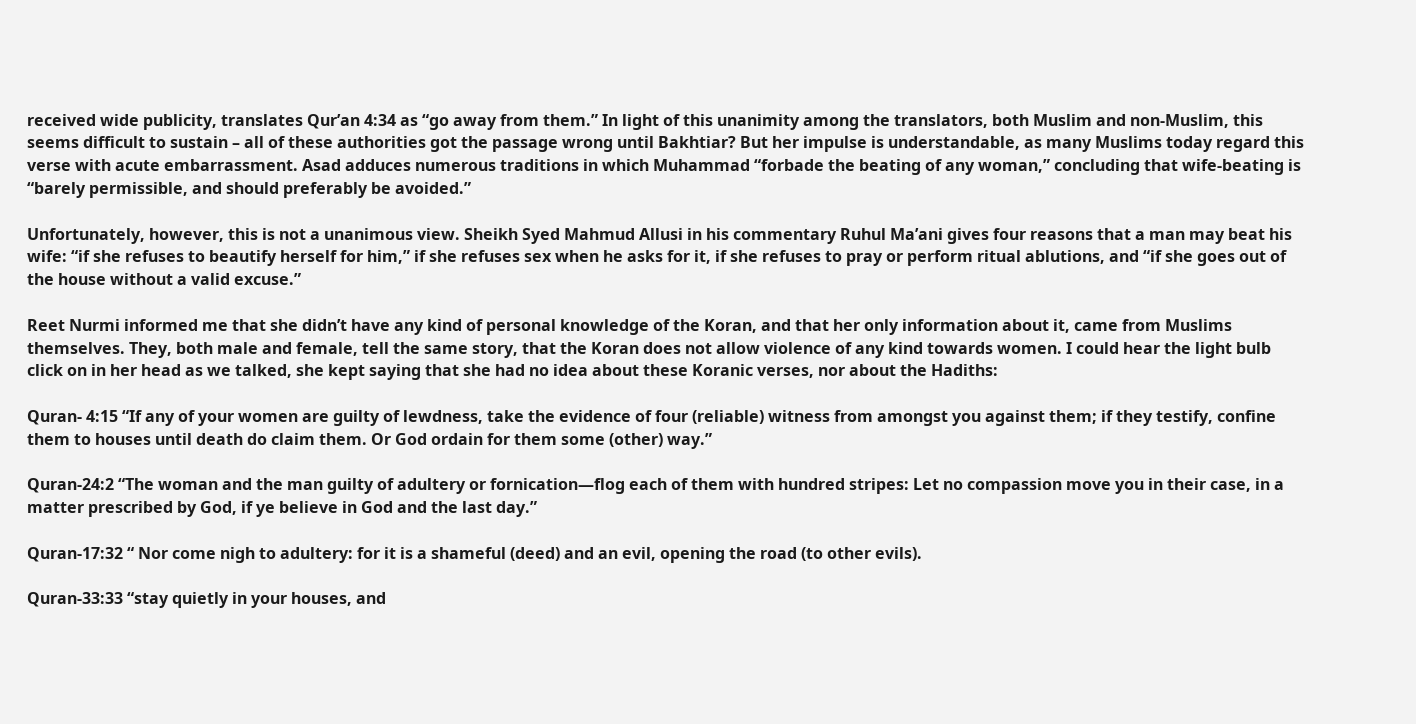received wide publicity, translates Qur’an 4:34 as “go away from them.” In light of this unanimity among the translators, both Muslim and non-Muslim, this seems difficult to sustain – all of these authorities got the passage wrong until Bakhtiar? But her impulse is understandable, as many Muslims today regard this verse with acute embarrassment. Asad adduces numerous traditions in which Muhammad “forbade the beating of any woman,” concluding that wife-beating is “barely permissible, and should preferably be avoided.”

Unfortunately, however, this is not a unanimous view. Sheikh Syed Mahmud Allusi in his commentary Ruhul Ma’ani gives four reasons that a man may beat his wife: “if she refuses to beautify herself for him,” if she refuses sex when he asks for it, if she refuses to pray or perform ritual ablutions, and “if she goes out of the house without a valid excuse.”

Reet Nurmi informed me that she didn’t have any kind of personal knowledge of the Koran, and that her only information about it, came from Muslims themselves. They, both male and female, tell the same story, that the Koran does not allow violence of any kind towards women. I could hear the light bulb click on in her head as we talked, she kept saying that she had no idea about these Koranic verses, nor about the Hadiths:

Quran- 4:15 “If any of your women are guilty of lewdness, take the evidence of four (reliable) witness from amongst you against them; if they testify, confine them to houses until death do claim them. Or God ordain for them some (other) way.”

Quran-24:2 “The woman and the man guilty of adultery or fornication—flog each of them with hundred stripes: Let no compassion move you in their case, in a matter prescribed by God, if ye believe in God and the last day.”

Quran-17:32 “ Nor come nigh to adultery: for it is a shameful (deed) and an evil, opening the road (to other evils).

Quran-33:33 “stay quietly in your houses, and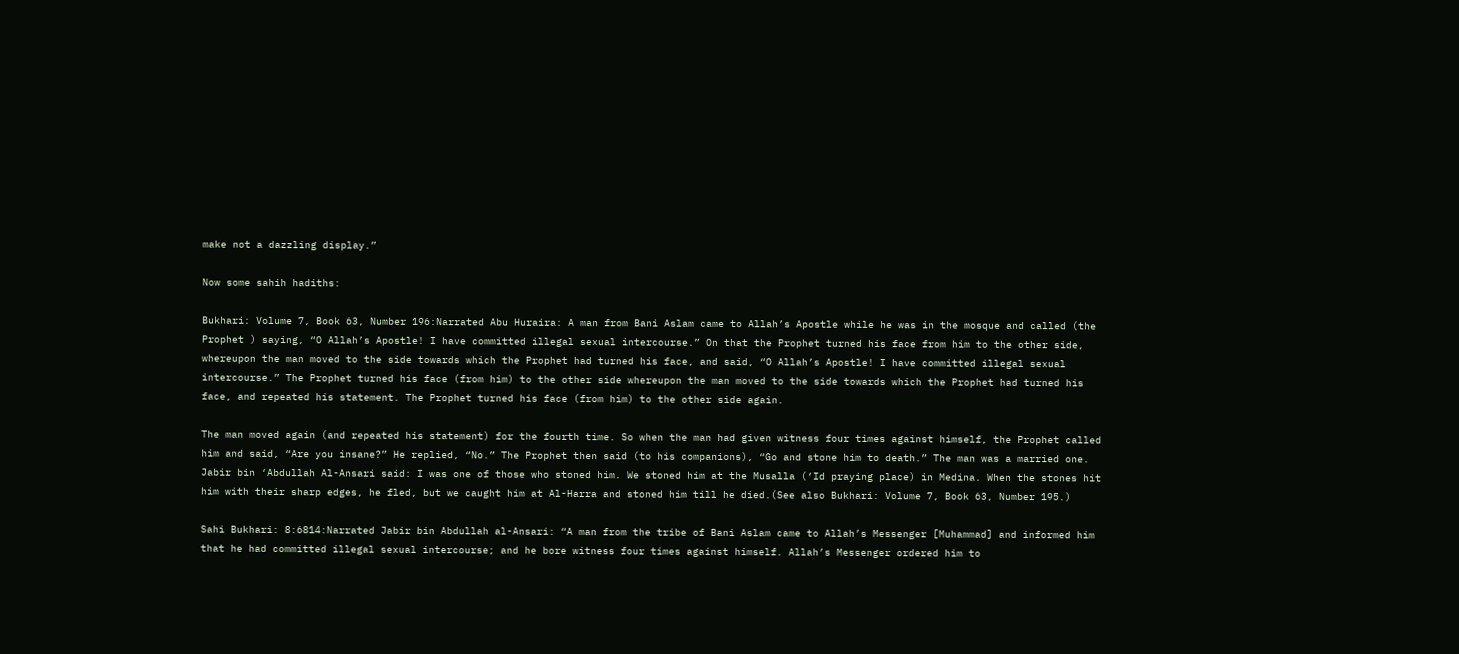make not a dazzling display.”

Now some sahih hadiths:

Bukhari: Volume 7, Book 63, Number 196:Narrated Abu Huraira: A man from Bani Aslam came to Allah’s Apostle while he was in the mosque and called (the Prophet ) saying, “O Allah’s Apostle! I have committed illegal sexual intercourse.” On that the Prophet turned his face from him to the other side, whereupon the man moved to the side towards which the Prophet had turned his face, and said, “O Allah’s Apostle! I have committed illegal sexual intercourse.” The Prophet turned his face (from him) to the other side whereupon the man moved to the side towards which the Prophet had turned his face, and repeated his statement. The Prophet turned his face (from him) to the other side again.

The man moved again (and repeated his statement) for the fourth time. So when the man had given witness four times against himself, the Prophet called him and said, “Are you insane?” He replied, “No.” The Prophet then said (to his companions), “Go and stone him to death.” The man was a married one. Jabir bin ‘Abdullah Al-Ansari said: I was one of those who stoned him. We stoned him at the Musalla (‘Id praying place) in Medina. When the stones hit him with their sharp edges, he fled, but we caught him at Al-Harra and stoned him till he died.(See also Bukhari: Volume 7, Book 63, Number 195.)

Sahi Bukhari: 8:6814:Narrated Jabir bin Abdullah al-Ansari: “A man from the tribe of Bani Aslam came to Allah’s Messenger [Muhammad] and informed him that he had committed illegal sexual intercourse; and he bore witness four times against himself. Allah’s Messenger ordered him to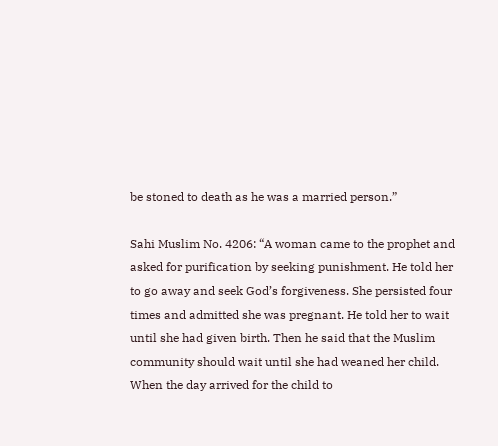be stoned to death as he was a married person.”

Sahi Muslim No. 4206: “A woman came to the prophet and asked for purification by seeking punishment. He told her to go away and seek God’s forgiveness. She persisted four times and admitted she was pregnant. He told her to wait until she had given birth. Then he said that the Muslim community should wait until she had weaned her child. When the day arrived for the child to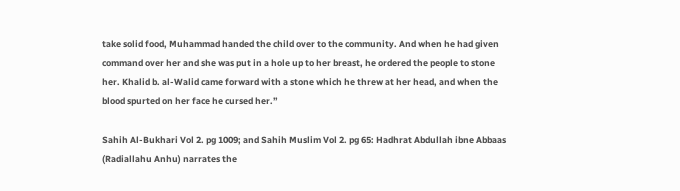take solid food, Muhammad handed the child over to the community. And when he had given command over her and she was put in a hole up to her breast, he ordered the people to stone her. Khalid b. al-Walid came forward with a stone which he threw at her head, and when the blood spurted on her face he cursed her.”

Sahih Al-Bukhari Vol 2. pg 1009; and Sahih Muslim Vol 2. pg 65: Hadhrat Abdullah ibne Abbaas (Radiallahu Anhu) narrates the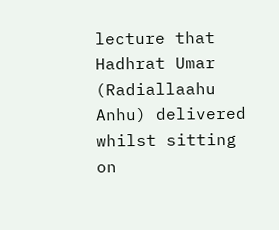lecture that Hadhrat Umar (Radiallaahu Anhu) delivered whilst sitting on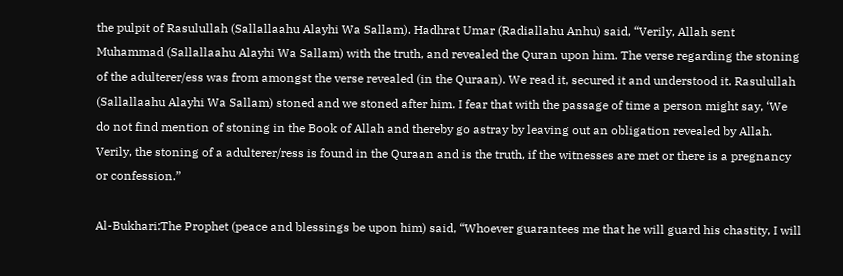the pulpit of Rasulullah (Sallallaahu Alayhi Wa Sallam). Hadhrat Umar (Radiallahu Anhu) said, “Verily, Allah sent Muhammad (Sallallaahu Alayhi Wa Sallam) with the truth, and revealed the Quran upon him. The verse regarding the stoning of the adulterer/ess was from amongst the verse revealed (in the Quraan). We read it, secured it and understood it. Rasulullah (Sallallaahu Alayhi Wa Sallam) stoned and we stoned after him. I fear that with the passage of time a person might say, ‘We do not find mention of stoning in the Book of Allah and thereby go astray by leaving out an obligation revealed by Allah. Verily, the stoning of a adulterer/ress is found in the Quraan and is the truth, if the witnesses are met or there is a pregnancy or confession.”

Al-Bukhari:The Prophet (peace and blessings be upon him) said, “Whoever guarantees me that he will guard his chastity, I will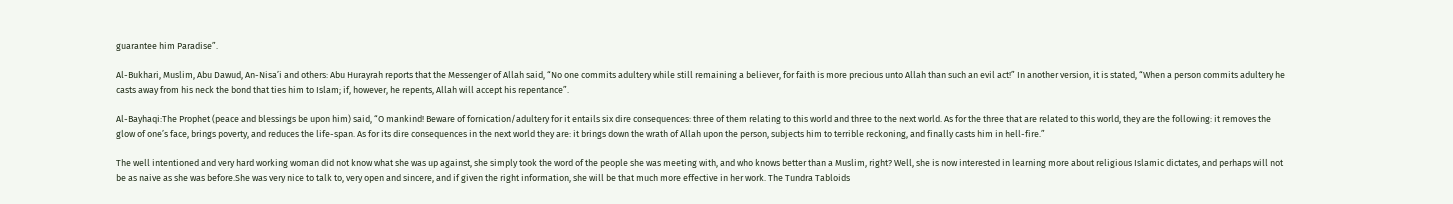guarantee him Paradise”.

Al-Bukhari, Muslim, Abu Dawud, An-Nisa’i and others: Abu Hurayrah reports that the Messenger of Allah said, “No one commits adultery while still remaining a believer, for faith is more precious unto Allah than such an evil act!” In another version, it is stated, “When a person commits adultery he casts away from his neck the bond that ties him to Islam; if, however, he repents, Allah will accept his repentance”.

Al-Bayhaqi:The Prophet (peace and blessings be upon him) said, “O mankind! Beware of fornication/adultery for it entails six dire consequences: three of them relating to this world and three to the next world. As for the three that are related to this world, they are the following: it removes the glow of one’s face, brings poverty, and reduces the life-span. As for its dire consequences in the next world they are: it brings down the wrath of Allah upon the person, subjects him to terrible reckoning, and finally casts him in hell-fire.”

The well intentioned and very hard working woman did not know what she was up against, she simply took the word of the people she was meeting with, and who knows better than a Muslim, right? Well, she is now interested in learning more about religious Islamic dictates, and perhaps will not be as naive as she was before.She was very nice to talk to, very open and sincere, and if given the right information, she will be that much more effective in her work. The Tundra Tabloids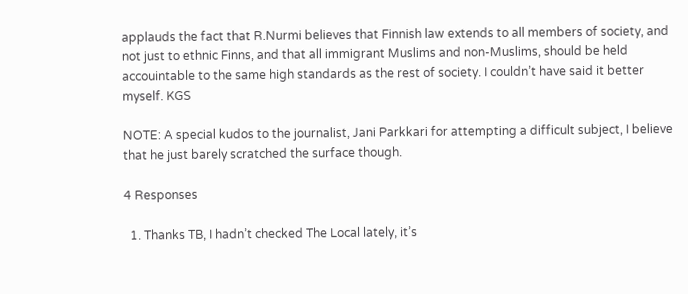applauds the fact that R.Nurmi believes that Finnish law extends to all members of society, and not just to ethnic Finns, and that all immigrant Muslims and non-Muslims, should be held accouintable to the same high standards as the rest of society. I couldn’t have said it better myself. KGS

NOTE: A special kudos to the journalist, Jani Parkkari for attempting a difficult subject, I believe that he just barely scratched the surface though.

4 Responses

  1. Thanks TB, I hadn’t checked The Local lately, it’s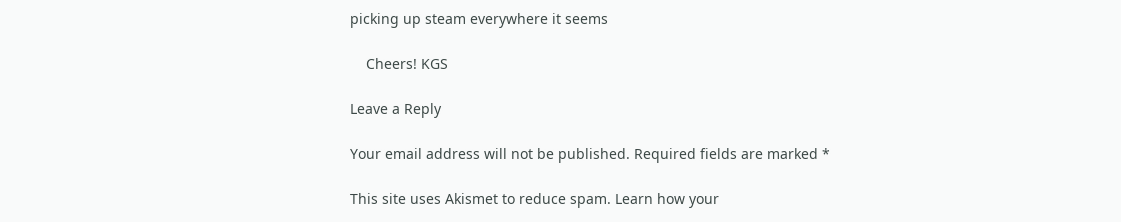picking up steam everywhere it seems

    Cheers! KGS

Leave a Reply

Your email address will not be published. Required fields are marked *

This site uses Akismet to reduce spam. Learn how your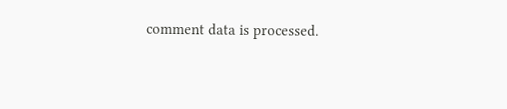comment data is processed.